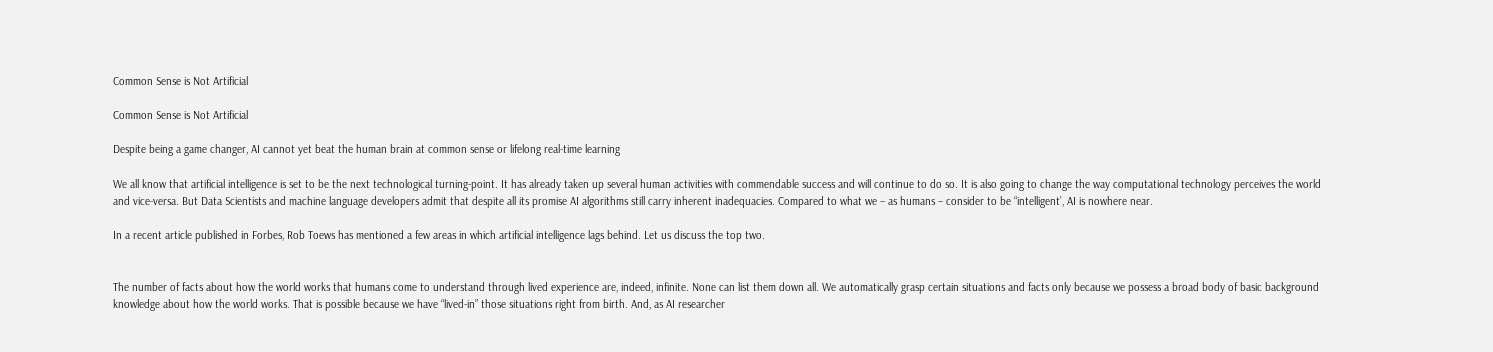Common Sense is Not Artificial

Common Sense is Not Artificial

Despite being a game changer, AI cannot yet beat the human brain at common sense or lifelong real-time learning

We all know that artificial intelligence is set to be the next technological turning-point. It has already taken up several human activities with commendable success and will continue to do so. It is also going to change the way computational technology perceives the world and vice-versa. But Data Scientists and machine language developers admit that despite all its promise AI algorithms still carry inherent inadequacies. Compared to what we – as humans – consider to be “intelligent’, AI is nowhere near.

In a recent article published in Forbes, Rob Toews has mentioned a few areas in which artificial intelligence lags behind. Let us discuss the top two.


The number of facts about how the world works that humans come to understand through lived experience are, indeed, infinite. None can list them down all. We automatically grasp certain situations and facts only because we possess a broad body of basic background knowledge about how the world works. That is possible because we have “lived-in” those situations right from birth. And, as AI researcher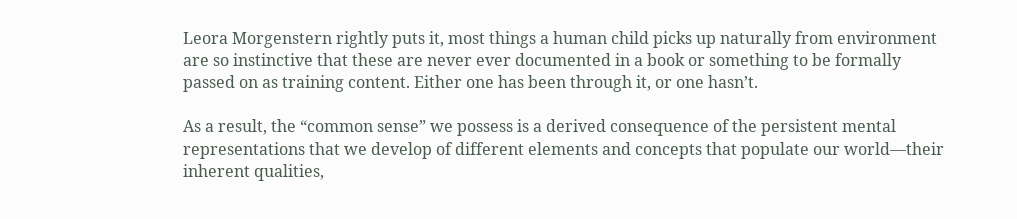Leora Morgenstern rightly puts it, most things a human child picks up naturally from environment are so instinctive that these are never ever documented in a book or something to be formally passed on as training content. Either one has been through it, or one hasn’t.

As a result, the “common sense” we possess is a derived consequence of the persistent mental representations that we develop of different elements and concepts that populate our world—their inherent qualities,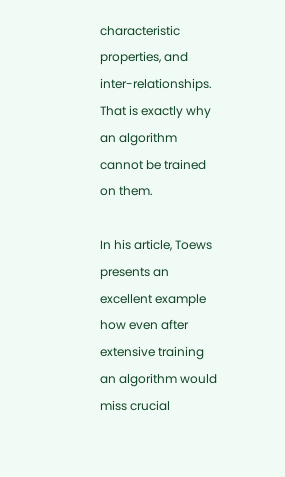characteristic properties, and inter-relationships. That is exactly why an algorithm cannot be trained on them.

In his article, Toews presents an excellent example how even after extensive training an algorithm would miss crucial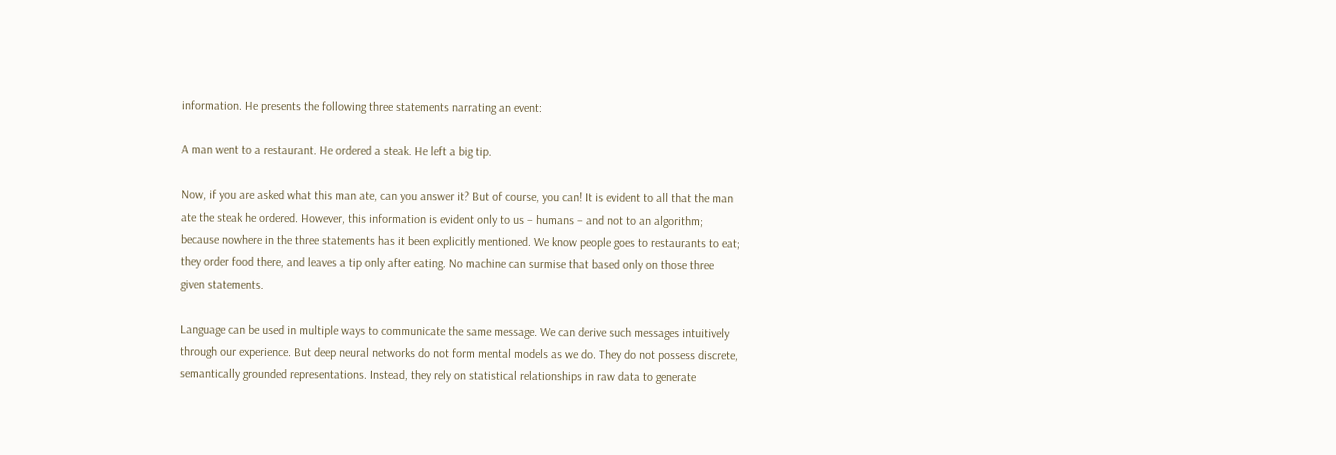information. He presents the following three statements narrating an event:

A man went to a restaurant. He ordered a steak. He left a big tip.

Now, if you are asked what this man ate, can you answer it? But of course, you can! It is evident to all that the man ate the steak he ordered. However, this information is evident only to us – humans – and not to an algorithm; because nowhere in the three statements has it been explicitly mentioned. We know people goes to restaurants to eat; they order food there, and leaves a tip only after eating. No machine can surmise that based only on those three given statements.

Language can be used in multiple ways to communicate the same message. We can derive such messages intuitively through our experience. But deep neural networks do not form mental models as we do. They do not possess discrete, semantically grounded representations. Instead, they rely on statistical relationships in raw data to generate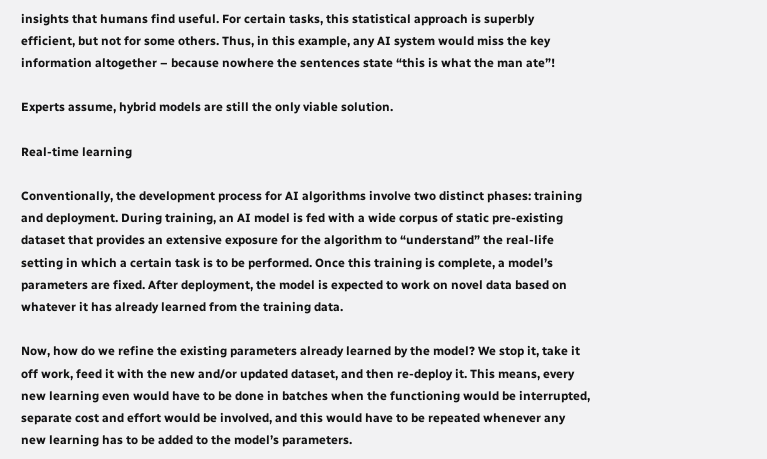insights that humans find useful. For certain tasks, this statistical approach is superbly efficient, but not for some others. Thus, in this example, any AI system would miss the key information altogether – because nowhere the sentences state “this is what the man ate”!

Experts assume, hybrid models are still the only viable solution.

Real-time learning

Conventionally, the development process for AI algorithms involve two distinct phases: training and deployment. During training, an AI model is fed with a wide corpus of static pre-existing dataset that provides an extensive exposure for the algorithm to “understand” the real-life setting in which a certain task is to be performed. Once this training is complete, a model’s parameters are fixed. After deployment, the model is expected to work on novel data based on whatever it has already learned from the training data.

Now, how do we refine the existing parameters already learned by the model? We stop it, take it off work, feed it with the new and/or updated dataset, and then re-deploy it. This means, every new learning even would have to be done in batches when the functioning would be interrupted, separate cost and effort would be involved, and this would have to be repeated whenever any new learning has to be added to the model’s parameters.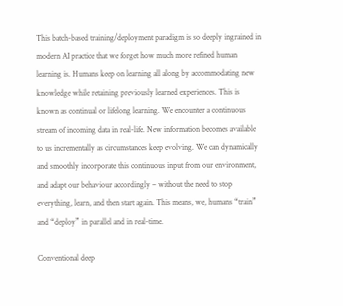This batch-based training/deployment paradigm is so deeply ingrained in modern AI practice that we forget how much more refined human learning is. Humans keep on learning all along by accommodating new knowledge while retaining previously learned experiences. This is known as continual or lifelong learning. We encounter a continuous stream of incoming data in real-life. New information becomes available to us incrementally as circumstances keep evolving. We can dynamically and smoothly incorporate this continuous input from our environment, and adapt our behaviour accordingly – without the need to stop everything, learn, and then start again. This means, we, humans “train” and “deploy” in parallel and in real-time.

Conventional deep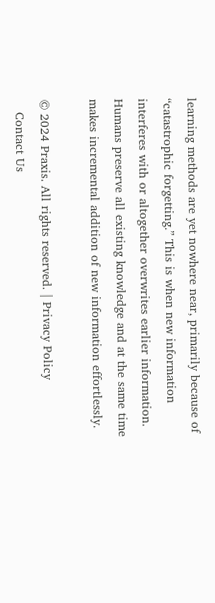learning methods are yet nowhere near, primarily because of “catastrophic forgetting.” This is when new information interferes with or altogether overwrites earlier information. Humans preserve all existing knowledge and at the same time makes incremental addition of new information effortlessly.

© 2024 Praxis. All rights reserved. | Privacy Policy
   Contact Us